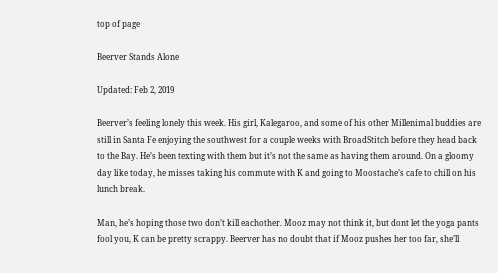top of page

Beerver Stands Alone

Updated: Feb 2, 2019

Beerver’s feeling lonely this week. His girl, Kalegaroo, and some of his other Millenimal buddies are still in Santa Fe enjoying the southwest for a couple weeks with BroadStitch before they head back to the Bay. He’s been texting with them but it’s not the same as having them around. On a gloomy day like today, he misses taking his commute with K and going to Moostache’s cafe to chill on his lunch break.

Man, he’s hoping those two don’t kill eachother. Mooz may not think it, but dont let the yoga pants fool you, K can be pretty scrappy. Beerver has no doubt that if Mooz pushes her too far, she’ll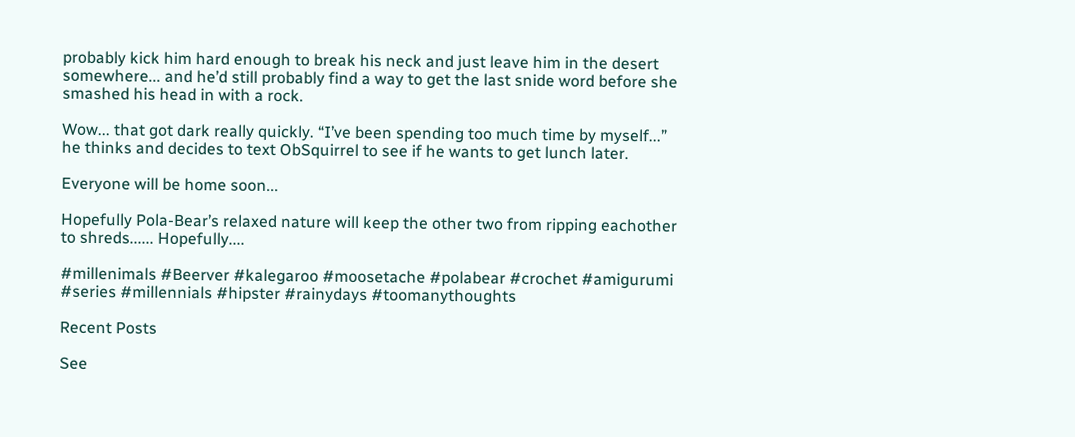probably kick him hard enough to break his neck and just leave him in the desert somewhere... and he’d still probably find a way to get the last snide word before she smashed his head in with a rock.

Wow... that got dark really quickly. “I’ve been spending too much time by myself...” he thinks and decides to text ObSquirrel to see if he wants to get lunch later.

Everyone will be home soon...

Hopefully Pola-Bear’s relaxed nature will keep the other two from ripping eachother to shreds...... Hopefully....

#millenimals #Beerver #kalegaroo #moosetache #polabear #crochet #amigurumi #series #millennials #hipster #rainydays #toomanythoughts

Recent Posts

See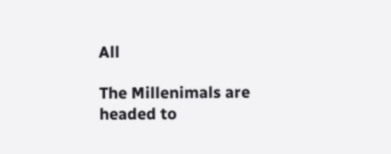All

The Millenimals are headed to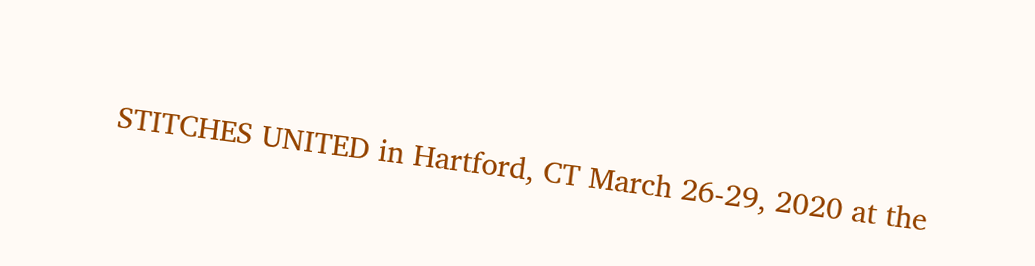STITCHES UNITED in Hartford, CT March 26-29, 2020 at the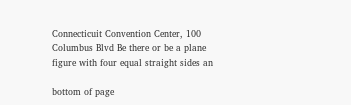Connecticuit Convention Center, 100 Columbus Blvd Be there or be a plane figure with four equal straight sides an

bottom of page